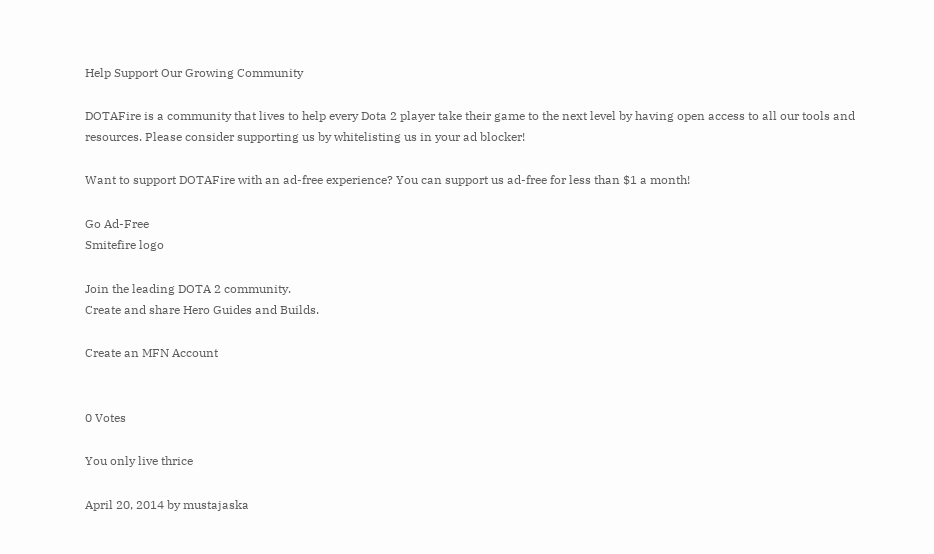Help Support Our Growing Community

DOTAFire is a community that lives to help every Dota 2 player take their game to the next level by having open access to all our tools and resources. Please consider supporting us by whitelisting us in your ad blocker!

Want to support DOTAFire with an ad-free experience? You can support us ad-free for less than $1 a month!

Go Ad-Free
Smitefire logo

Join the leading DOTA 2 community.
Create and share Hero Guides and Builds.

Create an MFN Account


0 Votes

You only live thrice

April 20, 2014 by mustajaska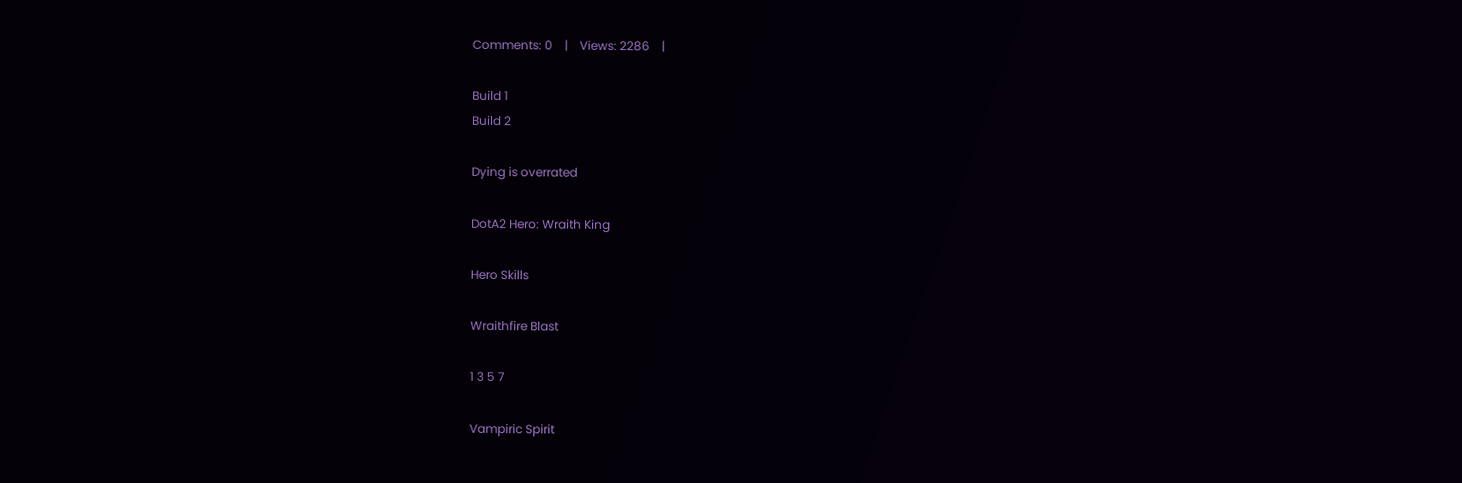Comments: 0    |    Views: 2286    |

Build 1
Build 2

Dying is overrated

DotA2 Hero: Wraith King

Hero Skills

Wraithfire Blast

1 3 5 7

Vampiric Spirit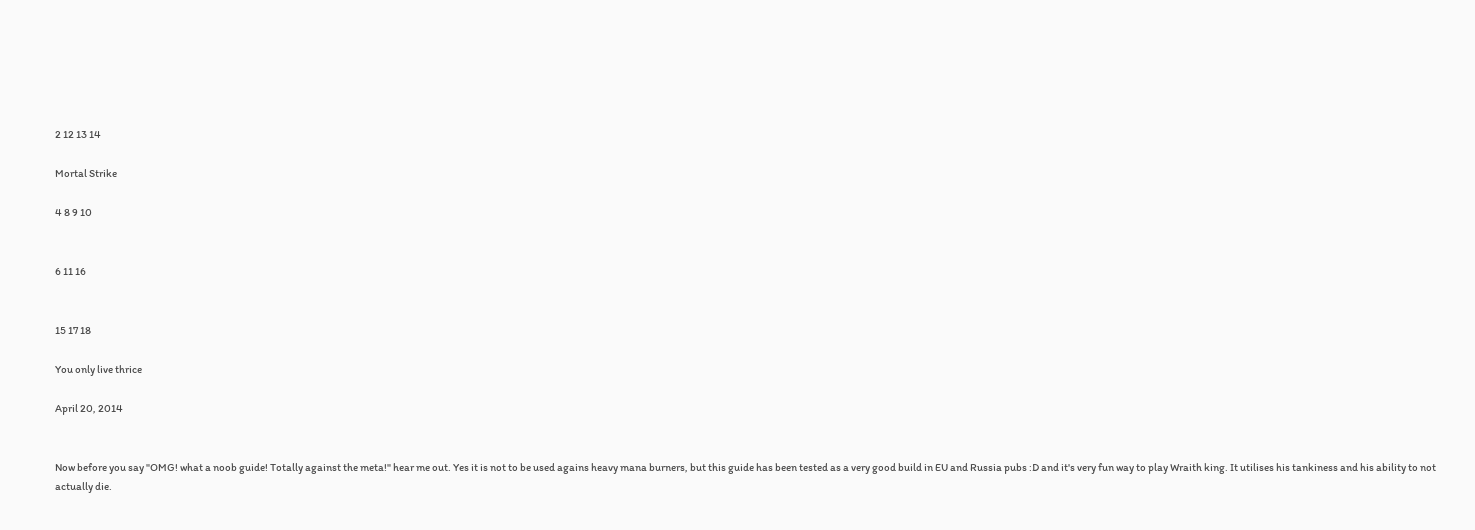2 12 13 14

Mortal Strike

4 8 9 10


6 11 16


15 17 18

You only live thrice

April 20, 2014


Now before you say "OMG! what a noob guide! Totally against the meta!" hear me out. Yes it is not to be used agains heavy mana burners, but this guide has been tested as a very good build in EU and Russia pubs :D and it's very fun way to play Wraith king. It utilises his tankiness and his ability to not actually die.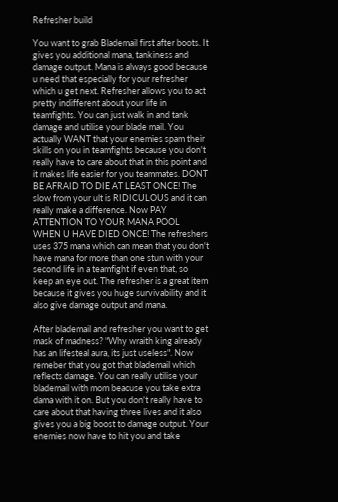Refresher build

You want to grab Blademail first after boots. It gives you additional mana, tankiness and damage output. Mana is always good because u need that especially for your refresher which u get next. Refresher allows you to act pretty indifferent about your life in teamfights. You can just walk in and tank damage and utilise your blade mail. You actually WANT that your enemies spam their skills on you in teamfights because you don't really have to care about that in this point and it makes life easier for you teammates. DONT BE AFRAID TO DIE AT LEAST ONCE! The slow from your ult is RIDICULOUS and it can really make a difference. Now PAY ATTENTION TO YOUR MANA POOL WHEN U HAVE DIED ONCE! The refreshers uses 375 mana which can mean that you don't have mana for more than one stun with your second life in a teamfight if even that, so keep an eye out. The refresher is a great item because it gives you huge survivability and it also give damage output and mana.

After blademail and refresher you want to get mask of madness? "Why wraith king already has an lifesteal aura, its just useless". Now remeber that you got that blademail which reflects damage. You can really utilise your blademail with mom beacuse you take extra dama with it on. But you don't really have to care about that having three lives and it also gives you a big boost to damage output. Your enemies now have to hit you and take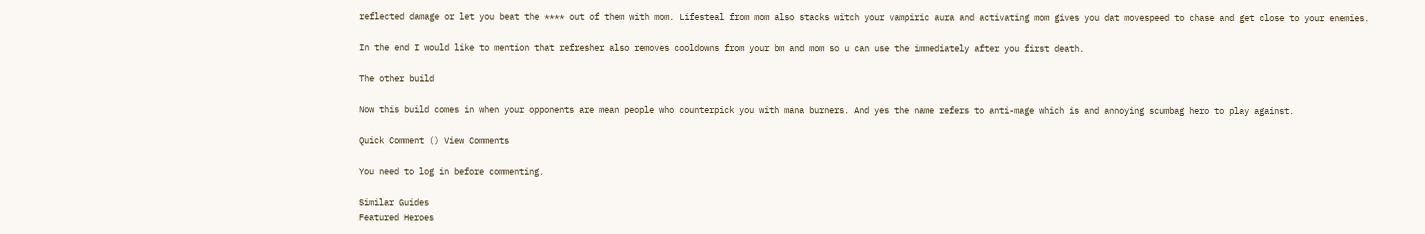reflected damage or let you beat the **** out of them with mom. Lifesteal from mom also stacks witch your vampiric aura and activating mom gives you dat movespeed to chase and get close to your enemies.

In the end I would like to mention that refresher also removes cooldowns from your bm and mom so u can use the immediately after you first death.

The other build

Now this build comes in when your opponents are mean people who counterpick you with mana burners. And yes the name refers to anti-mage which is and annoying scumbag hero to play against.

Quick Comment () View Comments

You need to log in before commenting.

Similar Guides
Featured Heroes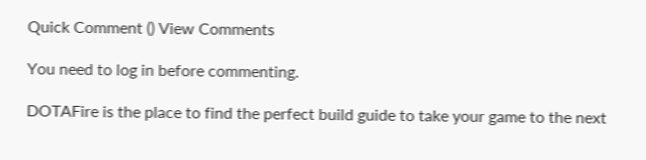Quick Comment () View Comments

You need to log in before commenting.

DOTAFire is the place to find the perfect build guide to take your game to the next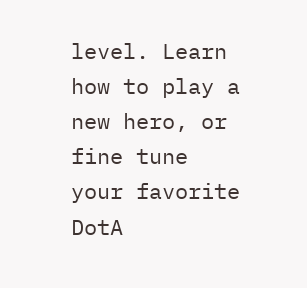level. Learn how to play a new hero, or fine tune your favorite DotA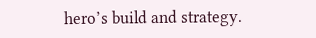hero’s build and strategy.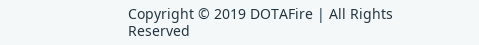Copyright © 2019 DOTAFire | All Rights Reserved